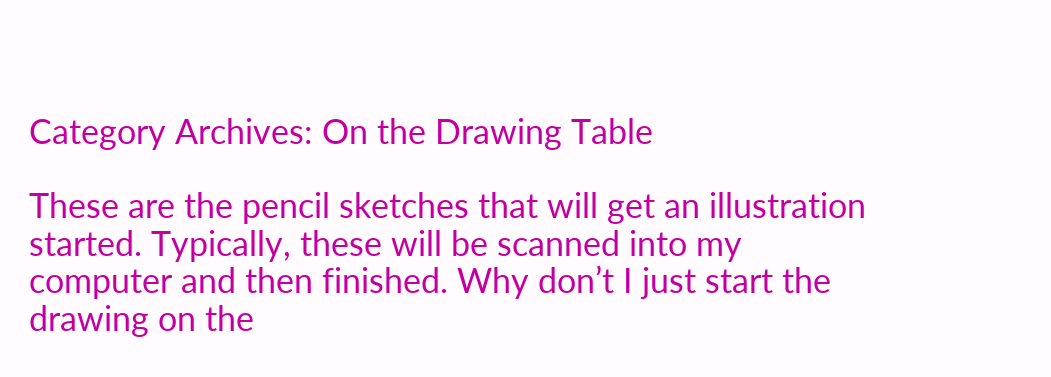Category Archives: On the Drawing Table

These are the pencil sketches that will get an illustration started. Typically, these will be scanned into my computer and then finished. Why don’t I just start the drawing on the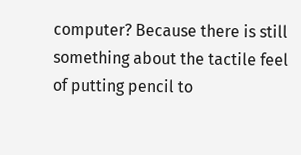computer? Because there is still something about the tactile feel of putting pencil to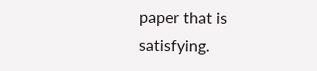paper that is satisfying.